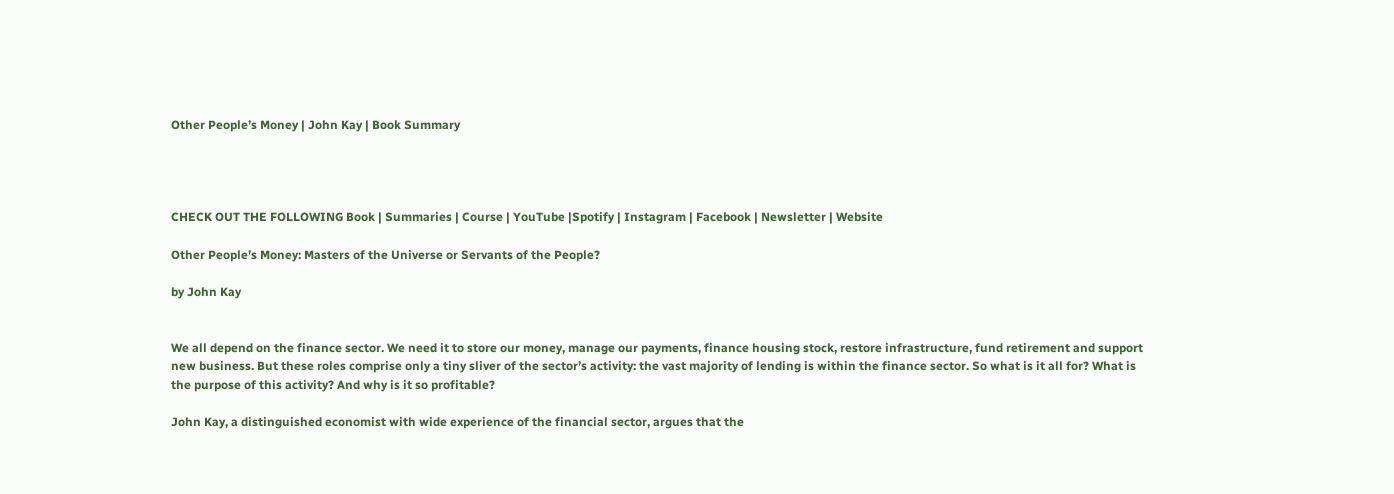Other People’s Money | John Kay | Book Summary




CHECK OUT THE FOLLOWING Book | Summaries | Course | YouTube |Spotify | Instagram | Facebook | Newsletter | Website

Other People’s Money: Masters of the Universe or Servants of the People?

by John Kay


We all depend on the finance sector. We need it to store our money, manage our payments, finance housing stock, restore infrastructure, fund retirement and support new business. But these roles comprise only a tiny sliver of the sector’s activity: the vast majority of lending is within the finance sector. So what is it all for? What is the purpose of this activity? And why is it so profitable?

John Kay, a distinguished economist with wide experience of the financial sector, argues that the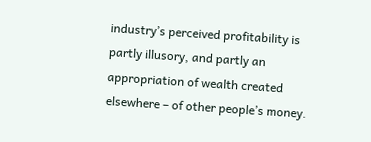industry’s perceived profitability is partly illusory, and partly an appropriation of wealth created elsewhere – of other people’s money.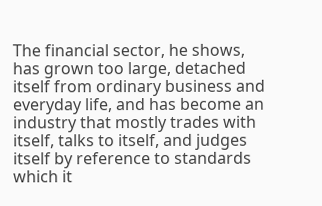The financial sector, he shows, has grown too large, detached itself from ordinary business and everyday life, and has become an industry that mostly trades with itself, talks to itself, and judges itself by reference to standards which it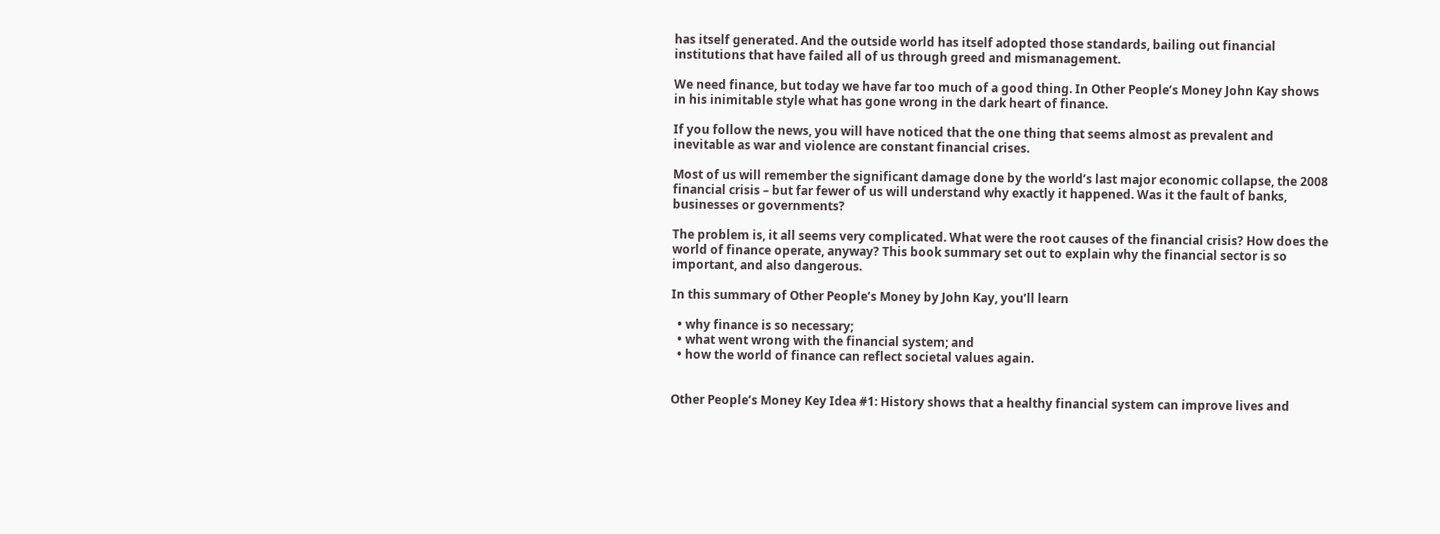has itself generated. And the outside world has itself adopted those standards, bailing out financial institutions that have failed all of us through greed and mismanagement.

We need finance, but today we have far too much of a good thing. In Other People’s Money John Kay shows in his inimitable style what has gone wrong in the dark heart of finance.

If you follow the news, you will have noticed that the one thing that seems almost as prevalent and inevitable as war and violence are constant financial crises.

Most of us will remember the significant damage done by the world’s last major economic collapse, the 2008 financial crisis – but far fewer of us will understand why exactly it happened. Was it the fault of banks, businesses or governments?

The problem is, it all seems very complicated. What were the root causes of the financial crisis? How does the world of finance operate, anyway? This book summary set out to explain why the financial sector is so important, and also dangerous.

In this summary of Other People’s Money by John Kay, you’ll learn

  • why finance is so necessary;
  • what went wrong with the financial system; and
  • how the world of finance can reflect societal values again.


Other People’s Money Key Idea #1: History shows that a healthy financial system can improve lives and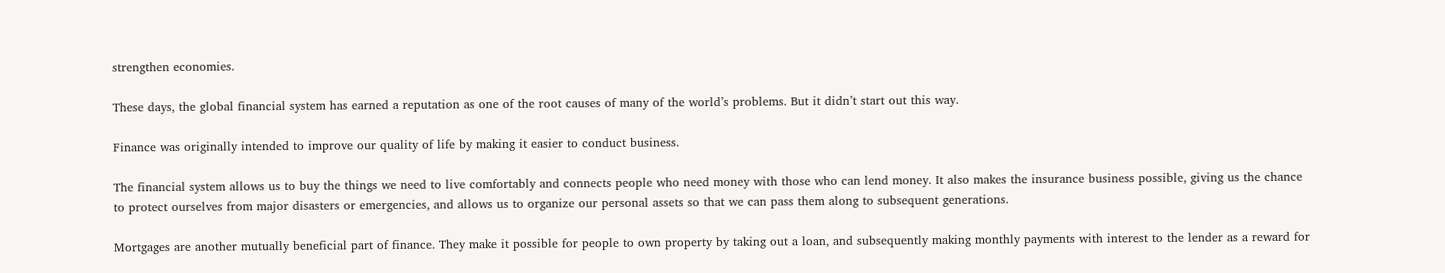strengthen economies.

These days, the global financial system has earned a reputation as one of the root causes of many of the world’s problems. But it didn’t start out this way.

Finance was originally intended to improve our quality of life by making it easier to conduct business.

The financial system allows us to buy the things we need to live comfortably and connects people who need money with those who can lend money. It also makes the insurance business possible, giving us the chance to protect ourselves from major disasters or emergencies, and allows us to organize our personal assets so that we can pass them along to subsequent generations.

Mortgages are another mutually beneficial part of finance. They make it possible for people to own property by taking out a loan, and subsequently making monthly payments with interest to the lender as a reward for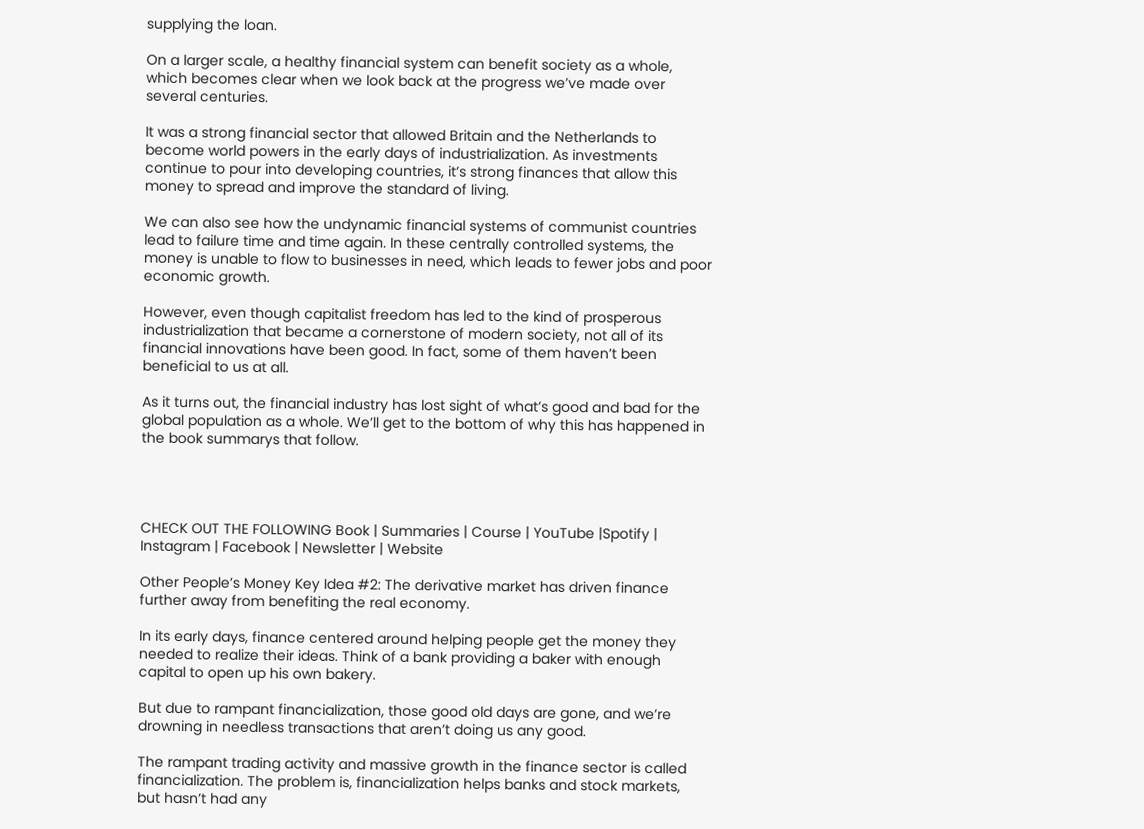supplying the loan.

On a larger scale, a healthy financial system can benefit society as a whole, which becomes clear when we look back at the progress we’ve made over several centuries.

It was a strong financial sector that allowed Britain and the Netherlands to become world powers in the early days of industrialization. As investments continue to pour into developing countries, it’s strong finances that allow this money to spread and improve the standard of living.

We can also see how the undynamic financial systems of communist countries lead to failure time and time again. In these centrally controlled systems, the money is unable to flow to businesses in need, which leads to fewer jobs and poor economic growth.

However, even though capitalist freedom has led to the kind of prosperous industrialization that became a cornerstone of modern society, not all of its financial innovations have been good. In fact, some of them haven’t been beneficial to us at all.

As it turns out, the financial industry has lost sight of what’s good and bad for the global population as a whole. We’ll get to the bottom of why this has happened in the book summarys that follow.




CHECK OUT THE FOLLOWING Book | Summaries | Course | YouTube |Spotify | Instagram | Facebook | Newsletter | Website

Other People’s Money Key Idea #2: The derivative market has driven finance further away from benefiting the real economy.

In its early days, finance centered around helping people get the money they needed to realize their ideas. Think of a bank providing a baker with enough capital to open up his own bakery.

But due to rampant financialization, those good old days are gone, and we’re drowning in needless transactions that aren’t doing us any good.

The rampant trading activity and massive growth in the finance sector is called financialization. The problem is, financialization helps banks and stock markets, but hasn’t had any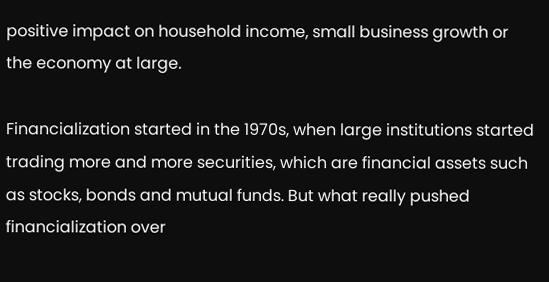positive impact on household income, small business growth or the economy at large.

Financialization started in the 1970s, when large institutions started trading more and more securities, which are financial assets such as stocks, bonds and mutual funds. But what really pushed financialization over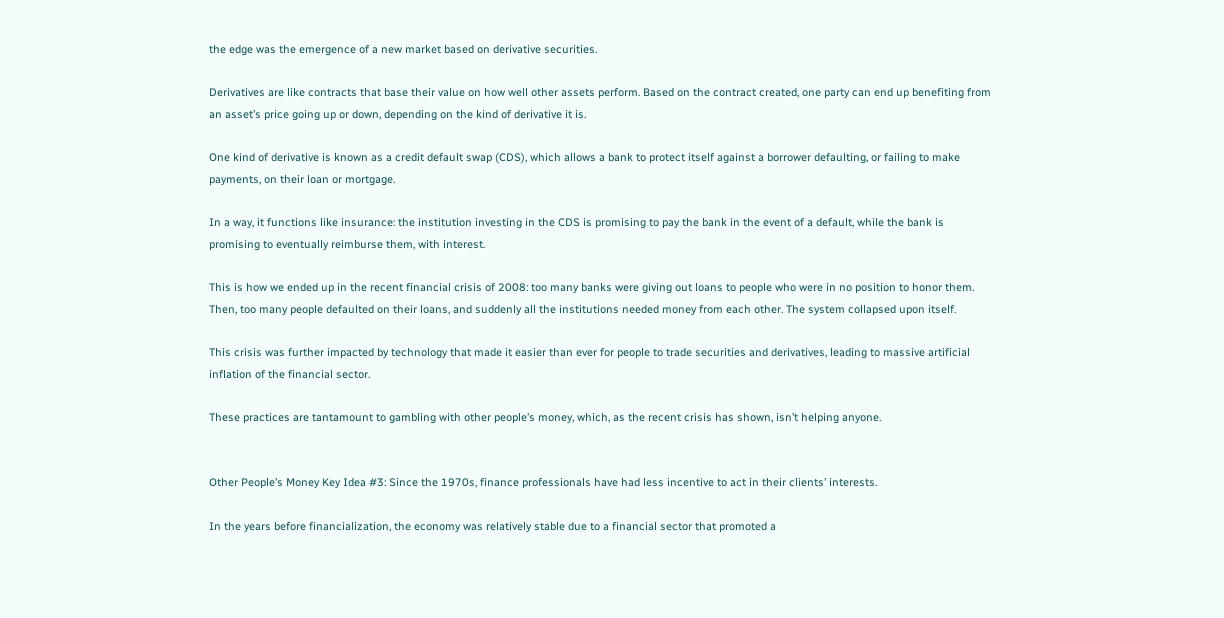the edge was the emergence of a new market based on derivative securities.

Derivatives are like contracts that base their value on how well other assets perform. Based on the contract created, one party can end up benefiting from an asset’s price going up or down, depending on the kind of derivative it is.

One kind of derivative is known as a credit default swap (CDS), which allows a bank to protect itself against a borrower defaulting, or failing to make payments, on their loan or mortgage.

In a way, it functions like insurance: the institution investing in the CDS is promising to pay the bank in the event of a default, while the bank is promising to eventually reimburse them, with interest.

This is how we ended up in the recent financial crisis of 2008: too many banks were giving out loans to people who were in no position to honor them. Then, too many people defaulted on their loans, and suddenly all the institutions needed money from each other. The system collapsed upon itself.

This crisis was further impacted by technology that made it easier than ever for people to trade securities and derivatives, leading to massive artificial inflation of the financial sector.

These practices are tantamount to gambling with other people’s money, which, as the recent crisis has shown, isn’t helping anyone.


Other People’s Money Key Idea #3: Since the 1970s, finance professionals have had less incentive to act in their clients’ interests.

In the years before financialization, the economy was relatively stable due to a financial sector that promoted a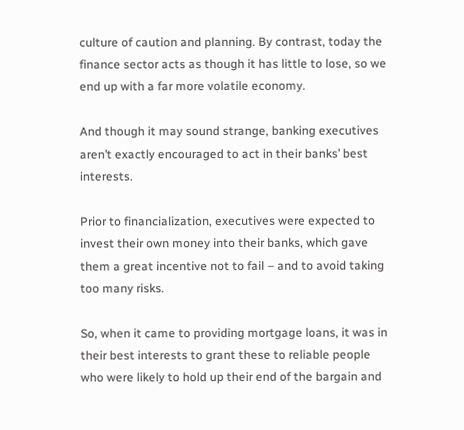culture of caution and planning. By contrast, today the finance sector acts as though it has little to lose, so we end up with a far more volatile economy.

And though it may sound strange, banking executives aren’t exactly encouraged to act in their banks’ best interests.

Prior to financialization, executives were expected to invest their own money into their banks, which gave them a great incentive not to fail – and to avoid taking too many risks.

So, when it came to providing mortgage loans, it was in their best interests to grant these to reliable people who were likely to hold up their end of the bargain and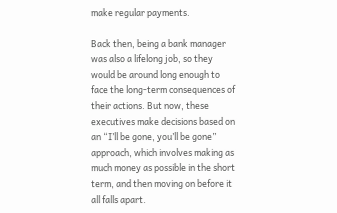make regular payments.

Back then, being a bank manager was also a lifelong job, so they would be around long enough to face the long-term consequences of their actions. But now, these executives make decisions based on an “I’ll be gone, you’ll be gone” approach, which involves making as much money as possible in the short term, and then moving on before it all falls apart.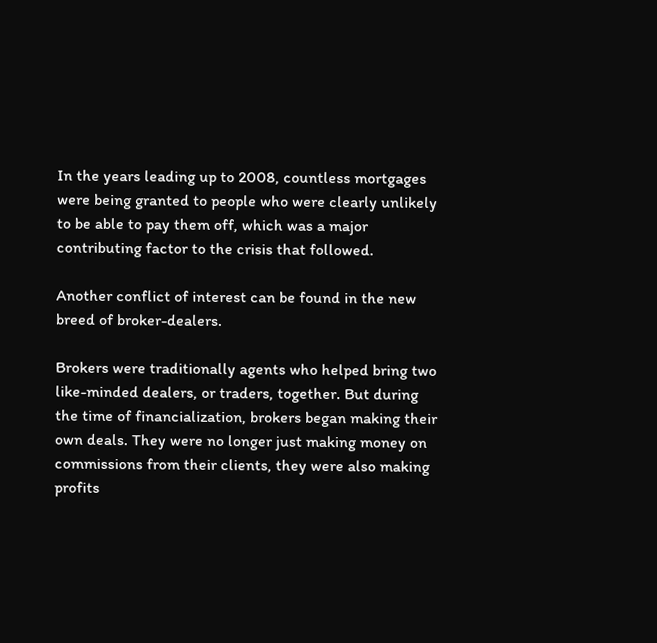In the years leading up to 2008, countless mortgages were being granted to people who were clearly unlikely to be able to pay them off, which was a major contributing factor to the crisis that followed.

Another conflict of interest can be found in the new breed of broker-dealers.

Brokers were traditionally agents who helped bring two like-minded dealers, or traders, together. But during the time of financialization, brokers began making their own deals. They were no longer just making money on commissions from their clients, they were also making profits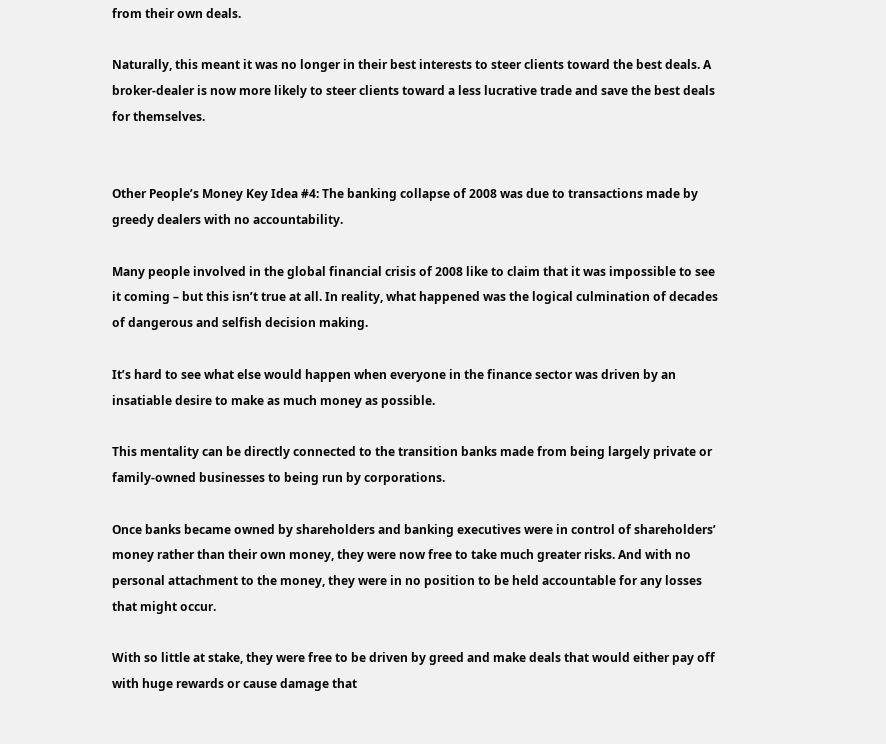from their own deals.

Naturally, this meant it was no longer in their best interests to steer clients toward the best deals. A broker-dealer is now more likely to steer clients toward a less lucrative trade and save the best deals for themselves.


Other People’s Money Key Idea #4: The banking collapse of 2008 was due to transactions made by greedy dealers with no accountability.

Many people involved in the global financial crisis of 2008 like to claim that it was impossible to see it coming – but this isn’t true at all. In reality, what happened was the logical culmination of decades of dangerous and selfish decision making.

It’s hard to see what else would happen when everyone in the finance sector was driven by an insatiable desire to make as much money as possible.

This mentality can be directly connected to the transition banks made from being largely private or family-owned businesses to being run by corporations.

Once banks became owned by shareholders and banking executives were in control of shareholders’ money rather than their own money, they were now free to take much greater risks. And with no personal attachment to the money, they were in no position to be held accountable for any losses that might occur.

With so little at stake, they were free to be driven by greed and make deals that would either pay off with huge rewards or cause damage that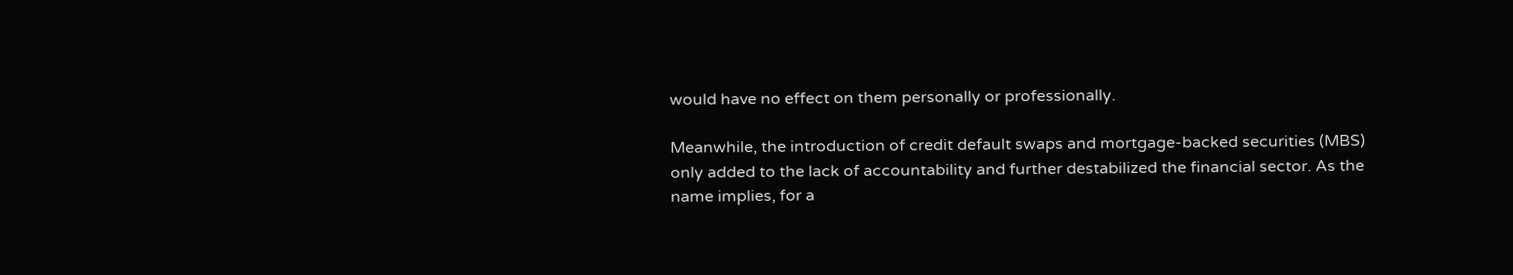would have no effect on them personally or professionally.

Meanwhile, the introduction of credit default swaps and mortgage-backed securities (MBS) only added to the lack of accountability and further destabilized the financial sector. As the name implies, for a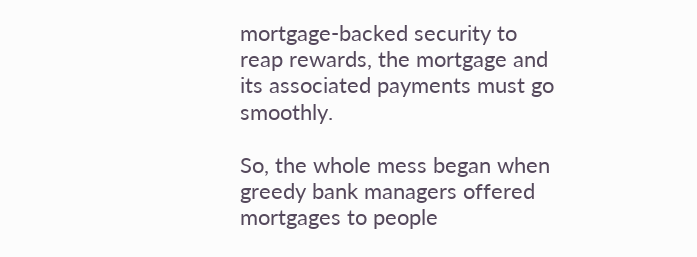mortgage-backed security to reap rewards, the mortgage and its associated payments must go smoothly.

So, the whole mess began when greedy bank managers offered mortgages to people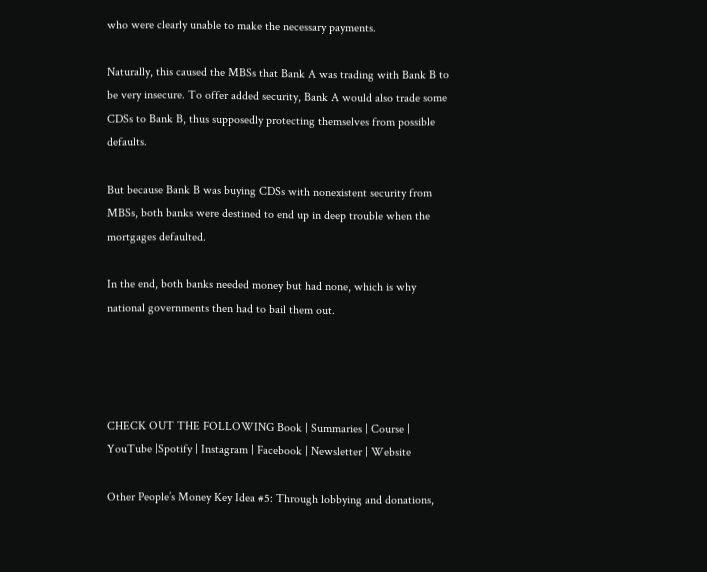who were clearly unable to make the necessary payments.

Naturally, this caused the MBSs that Bank A was trading with Bank B to be very insecure. To offer added security, Bank A would also trade some CDSs to Bank B, thus supposedly protecting themselves from possible defaults.

But because Bank B was buying CDSs with nonexistent security from MBSs, both banks were destined to end up in deep trouble when the mortgages defaulted.

In the end, both banks needed money but had none, which is why national governments then had to bail them out.




CHECK OUT THE FOLLOWING Book | Summaries | Course | YouTube |Spotify | Instagram | Facebook | Newsletter | Website

Other People’s Money Key Idea #5: Through lobbying and donations,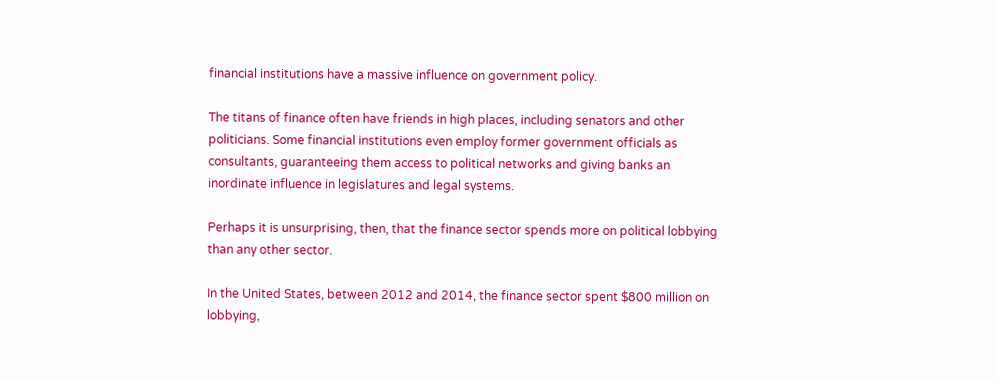financial institutions have a massive influence on government policy.

The titans of finance often have friends in high places, including senators and other politicians. Some financial institutions even employ former government officials as consultants, guaranteeing them access to political networks and giving banks an inordinate influence in legislatures and legal systems.

Perhaps it is unsurprising, then, that the finance sector spends more on political lobbying than any other sector.

In the United States, between 2012 and 2014, the finance sector spent $800 million on lobbying,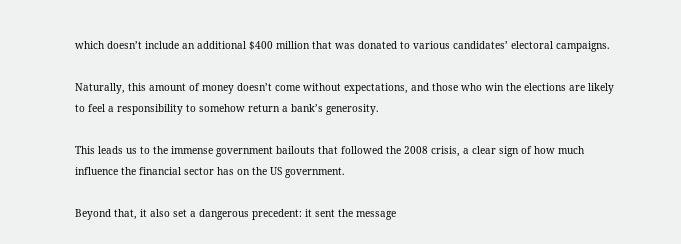which doesn’t include an additional $400 million that was donated to various candidates’ electoral campaigns.

Naturally, this amount of money doesn’t come without expectations, and those who win the elections are likely to feel a responsibility to somehow return a bank’s generosity.

This leads us to the immense government bailouts that followed the 2008 crisis, a clear sign of how much influence the financial sector has on the US government.

Beyond that, it also set a dangerous precedent: it sent the message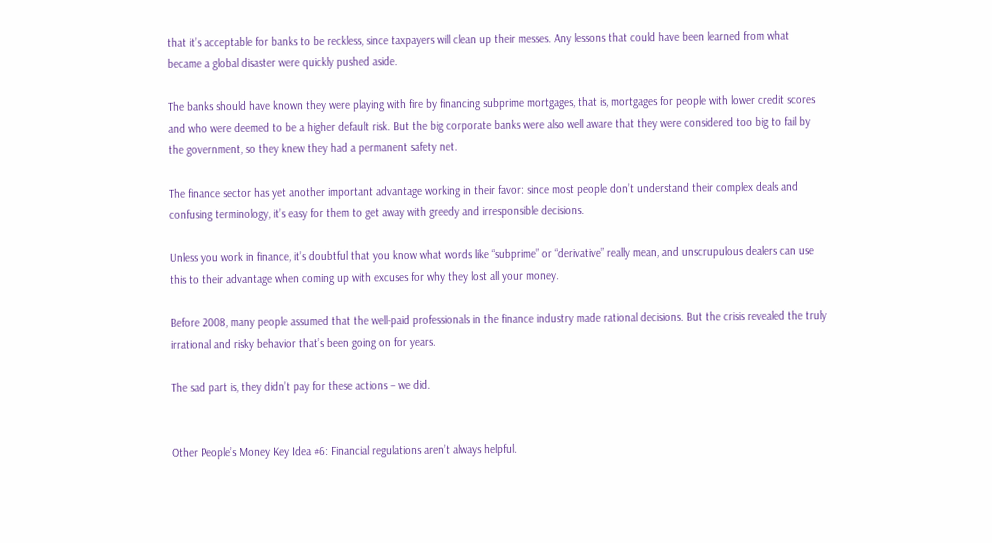that it’s acceptable for banks to be reckless, since taxpayers will clean up their messes. Any lessons that could have been learned from what became a global disaster were quickly pushed aside.

The banks should have known they were playing with fire by financing subprime mortgages, that is, mortgages for people with lower credit scores and who were deemed to be a higher default risk. But the big corporate banks were also well aware that they were considered too big to fail by the government, so they knew they had a permanent safety net.

The finance sector has yet another important advantage working in their favor: since most people don’t understand their complex deals and confusing terminology, it’s easy for them to get away with greedy and irresponsible decisions.

Unless you work in finance, it’s doubtful that you know what words like “subprime” or “derivative” really mean, and unscrupulous dealers can use this to their advantage when coming up with excuses for why they lost all your money.

Before 2008, many people assumed that the well-paid professionals in the finance industry made rational decisions. But the crisis revealed the truly irrational and risky behavior that’s been going on for years.

The sad part is, they didn’t pay for these actions – we did.


Other People’s Money Key Idea #6: Financial regulations aren’t always helpful.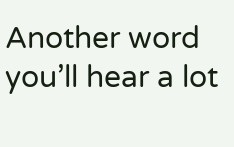Another word you’ll hear a lot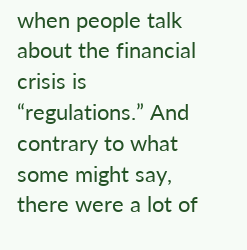when people talk about the financial crisis is “regulations.” And contrary to what some might say, there were a lot of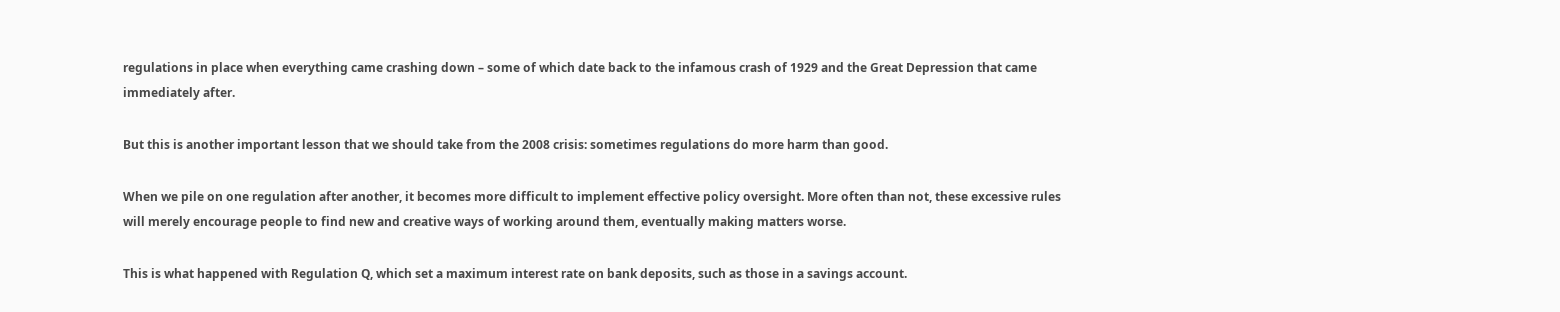regulations in place when everything came crashing down – some of which date back to the infamous crash of 1929 and the Great Depression that came immediately after.

But this is another important lesson that we should take from the 2008 crisis: sometimes regulations do more harm than good.

When we pile on one regulation after another, it becomes more difficult to implement effective policy oversight. More often than not, these excessive rules will merely encourage people to find new and creative ways of working around them, eventually making matters worse.

This is what happened with Regulation Q, which set a maximum interest rate on bank deposits, such as those in a savings account.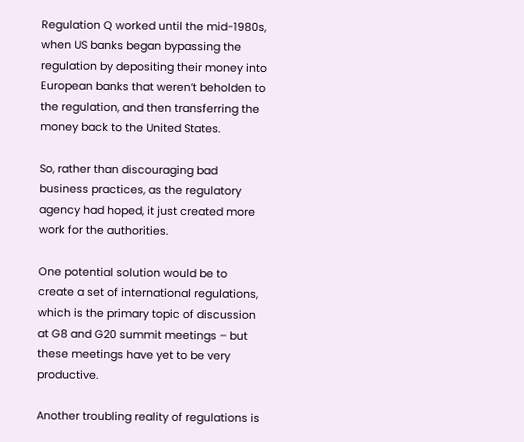Regulation Q worked until the mid-1980s, when US banks began bypassing the regulation by depositing their money into European banks that weren’t beholden to the regulation, and then transferring the money back to the United States.

So, rather than discouraging bad business practices, as the regulatory agency had hoped, it just created more work for the authorities.

One potential solution would be to create a set of international regulations, which is the primary topic of discussion at G8 and G20 summit meetings – but these meetings have yet to be very productive.

Another troubling reality of regulations is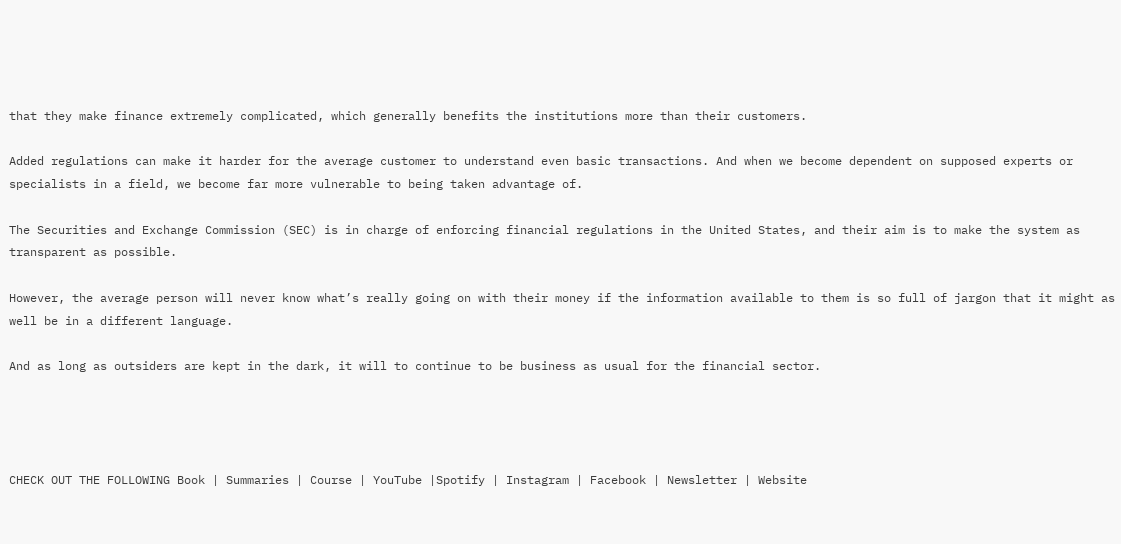that they make finance extremely complicated, which generally benefits the institutions more than their customers.

Added regulations can make it harder for the average customer to understand even basic transactions. And when we become dependent on supposed experts or specialists in a field, we become far more vulnerable to being taken advantage of.

The Securities and Exchange Commission (SEC) is in charge of enforcing financial regulations in the United States, and their aim is to make the system as transparent as possible.

However, the average person will never know what’s really going on with their money if the information available to them is so full of jargon that it might as well be in a different language.

And as long as outsiders are kept in the dark, it will to continue to be business as usual for the financial sector.




CHECK OUT THE FOLLOWING Book | Summaries | Course | YouTube |Spotify | Instagram | Facebook | Newsletter | Website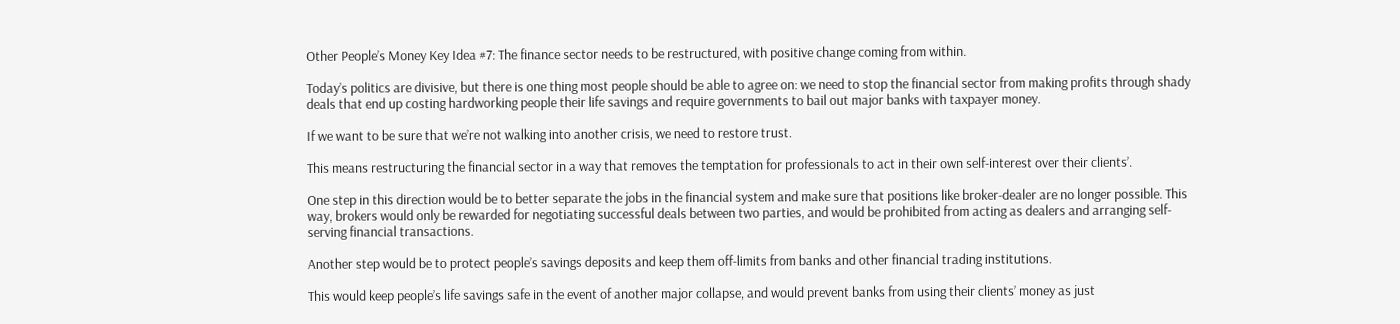Other People’s Money Key Idea #7: The finance sector needs to be restructured, with positive change coming from within.

Today’s politics are divisive, but there is one thing most people should be able to agree on: we need to stop the financial sector from making profits through shady deals that end up costing hardworking people their life savings and require governments to bail out major banks with taxpayer money.

If we want to be sure that we’re not walking into another crisis, we need to restore trust.

This means restructuring the financial sector in a way that removes the temptation for professionals to act in their own self-interest over their clients’.

One step in this direction would be to better separate the jobs in the financial system and make sure that positions like broker-dealer are no longer possible. This way, brokers would only be rewarded for negotiating successful deals between two parties, and would be prohibited from acting as dealers and arranging self-serving financial transactions.

Another step would be to protect people’s savings deposits and keep them off-limits from banks and other financial trading institutions.

This would keep people’s life savings safe in the event of another major collapse, and would prevent banks from using their clients’ money as just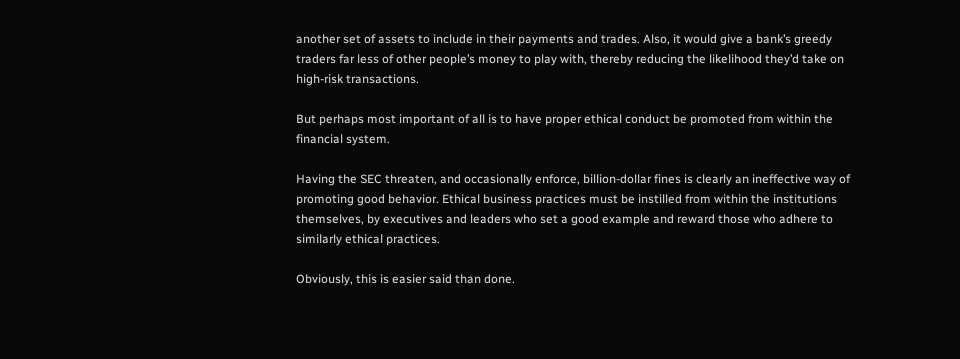another set of assets to include in their payments and trades. Also, it would give a bank’s greedy traders far less of other people’s money to play with, thereby reducing the likelihood they’d take on high-risk transactions.

But perhaps most important of all is to have proper ethical conduct be promoted from within the financial system.

Having the SEC threaten, and occasionally enforce, billion-dollar fines is clearly an ineffective way of promoting good behavior. Ethical business practices must be instilled from within the institutions themselves, by executives and leaders who set a good example and reward those who adhere to similarly ethical practices.

Obviously, this is easier said than done.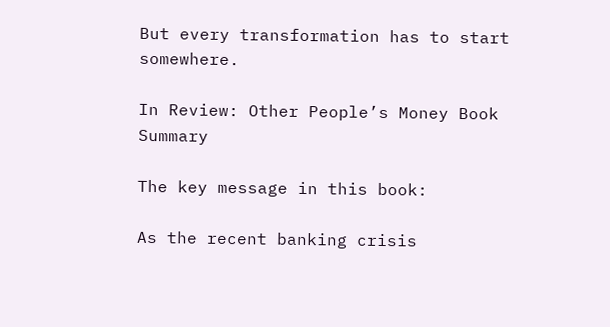But every transformation has to start somewhere.

In Review: Other People’s Money Book Summary

The key message in this book:

As the recent banking crisis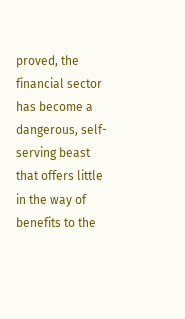proved, the financial sector has become a dangerous, self-serving beast that offers little in the way of benefits to the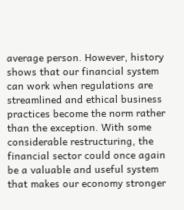average person. However, history shows that our financial system can work when regulations are streamlined and ethical business practices become the norm rather than the exception. With some considerable restructuring, the financial sector could once again be a valuable and useful system that makes our economy stronger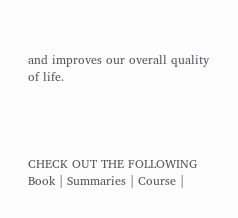and improves our overall quality of life.




CHECK OUT THE FOLLOWING Book | Summaries | Course |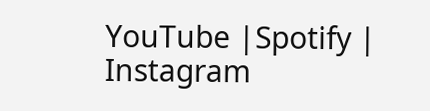YouTube |Spotify | Instagram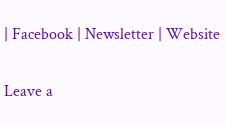| Facebook | Newsletter | Website

Leave a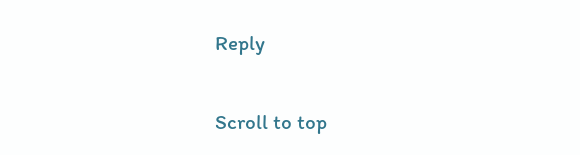Reply

Scroll to top